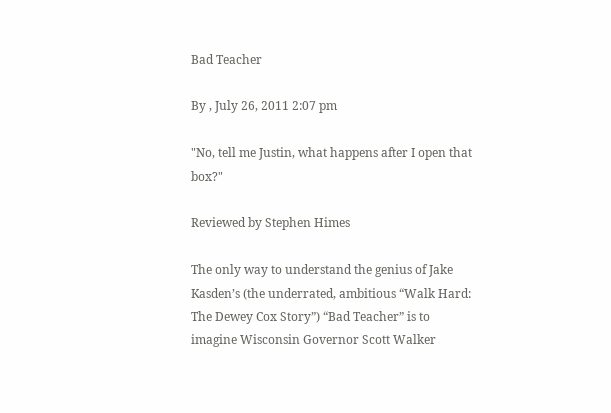Bad Teacher

By , July 26, 2011 2:07 pm

"No, tell me Justin, what happens after I open that box?"

Reviewed by Stephen Himes

The only way to understand the genius of Jake Kasden’s (the underrated, ambitious “Walk Hard: The Dewey Cox Story”) “Bad Teacher” is to imagine Wisconsin Governor Scott Walker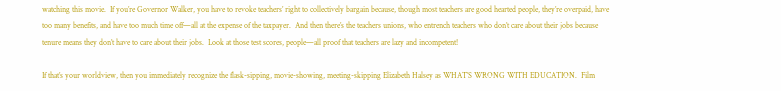watching this movie.  If you’re Governor Walker, you have to revoke teachers’ right to collectively bargain because, though most teachers are good hearted people, they’re overpaid, have too many benefits, and have too much time off—all at the expense of the taxpayer.  And then there’s the teachers unions, who entrench teachers who don’t care about their jobs because tenure means they don’t have to care about their jobs.  Look at those test scores, people—all proof that teachers are lazy and incompetent!

If that’s your worldview, then you immediately recognize the flask-sipping, movie-showing, meeting-skipping Elizabeth Halsey as WHAT’S WRONG WITH EDUCATION.  Film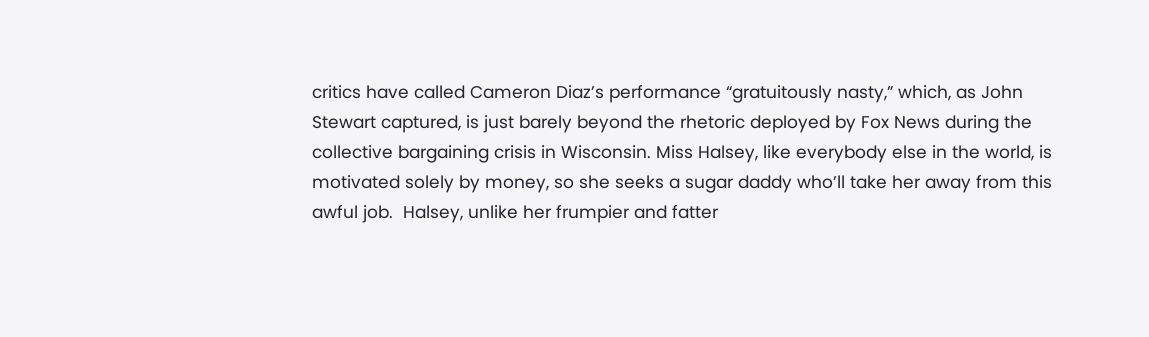critics have called Cameron Diaz’s performance “gratuitously nasty,” which, as John Stewart captured, is just barely beyond the rhetoric deployed by Fox News during the collective bargaining crisis in Wisconsin. Miss Halsey, like everybody else in the world, is motivated solely by money, so she seeks a sugar daddy who’ll take her away from this awful job.  Halsey, unlike her frumpier and fatter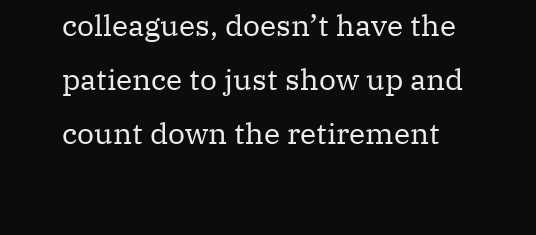colleagues, doesn’t have the patience to just show up and count down the retirement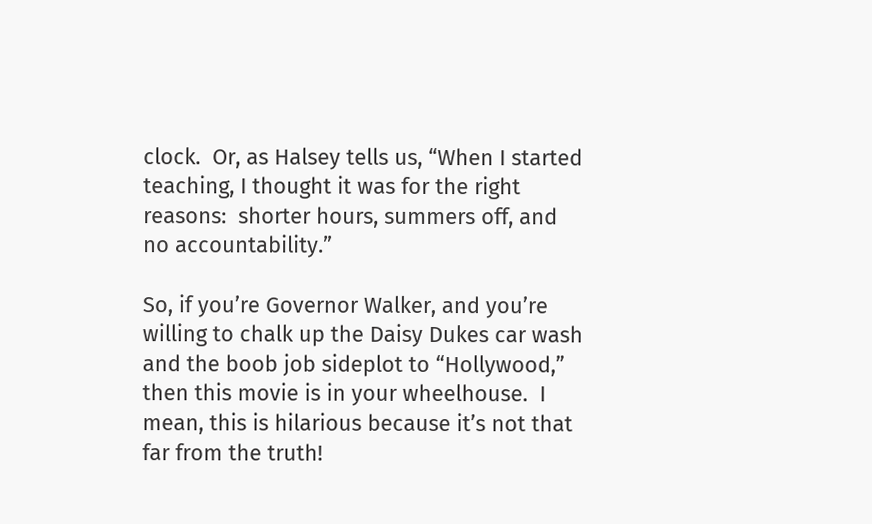clock.  Or, as Halsey tells us, “When I started teaching, I thought it was for the right reasons:  shorter hours, summers off, and no accountability.”

So, if you’re Governor Walker, and you’re willing to chalk up the Daisy Dukes car wash and the boob job sideplot to “Hollywood,” then this movie is in your wheelhouse.  I mean, this is hilarious because it’s not that far from the truth!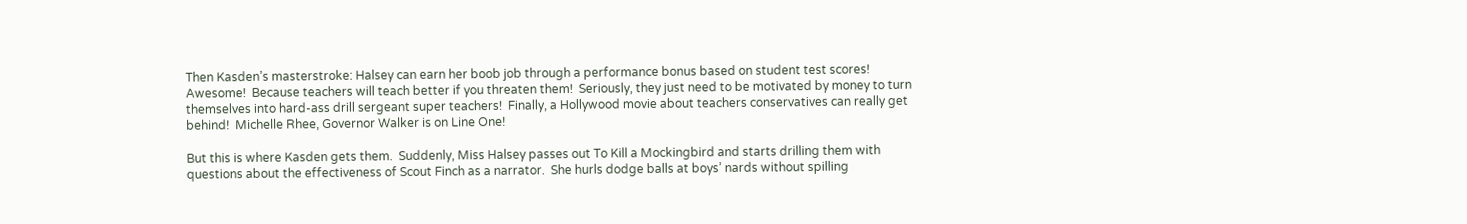Then Kasden’s masterstroke: Halsey can earn her boob job through a performance bonus based on student test scores!  Awesome!  Because teachers will teach better if you threaten them!  Seriously, they just need to be motivated by money to turn themselves into hard-ass drill sergeant super teachers!  Finally, a Hollywood movie about teachers conservatives can really get behind!  Michelle Rhee, Governor Walker is on Line One!

But this is where Kasden gets them.  Suddenly, Miss Halsey passes out To Kill a Mockingbird and starts drilling them with questions about the effectiveness of Scout Finch as a narrator.  She hurls dodge balls at boys’ nards without spilling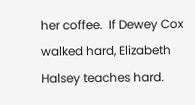her coffee.  If Dewey Cox walked hard, Elizabeth Halsey teaches hard.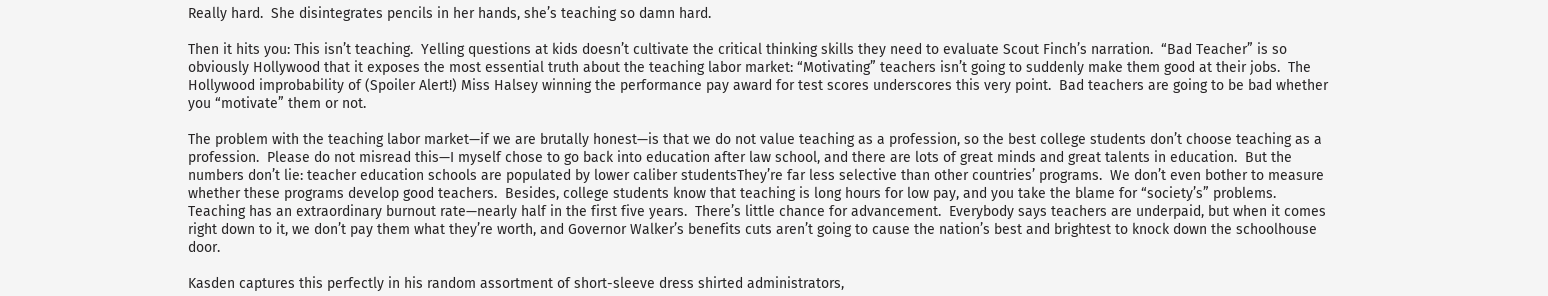Really hard.  She disintegrates pencils in her hands, she’s teaching so damn hard.

Then it hits you: This isn’t teaching.  Yelling questions at kids doesn’t cultivate the critical thinking skills they need to evaluate Scout Finch’s narration.  “Bad Teacher” is so obviously Hollywood that it exposes the most essential truth about the teaching labor market: “Motivating” teachers isn’t going to suddenly make them good at their jobs.  The Hollywood improbability of (Spoiler Alert!) Miss Halsey winning the performance pay award for test scores underscores this very point.  Bad teachers are going to be bad whether you “motivate” them or not.

The problem with the teaching labor market—if we are brutally honest—is that we do not value teaching as a profession, so the best college students don’t choose teaching as a profession.  Please do not misread this—I myself chose to go back into education after law school, and there are lots of great minds and great talents in education.  But the numbers don’t lie: teacher education schools are populated by lower caliber studentsThey’re far less selective than other countries’ programs.  We don’t even bother to measure whether these programs develop good teachers.  Besides, college students know that teaching is long hours for low pay, and you take the blame for “society’s” problems.  Teaching has an extraordinary burnout rate—nearly half in the first five years.  There’s little chance for advancement.  Everybody says teachers are underpaid, but when it comes right down to it, we don’t pay them what they’re worth, and Governor Walker’s benefits cuts aren’t going to cause the nation’s best and brightest to knock down the schoolhouse door.

Kasden captures this perfectly in his random assortment of short-sleeve dress shirted administrators,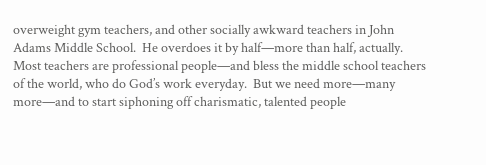overweight gym teachers, and other socially awkward teachers in John Adams Middle School.  He overdoes it by half—more than half, actually.  Most teachers are professional people—and bless the middle school teachers of the world, who do God’s work everyday.  But we need more—many more—and to start siphoning off charismatic, talented people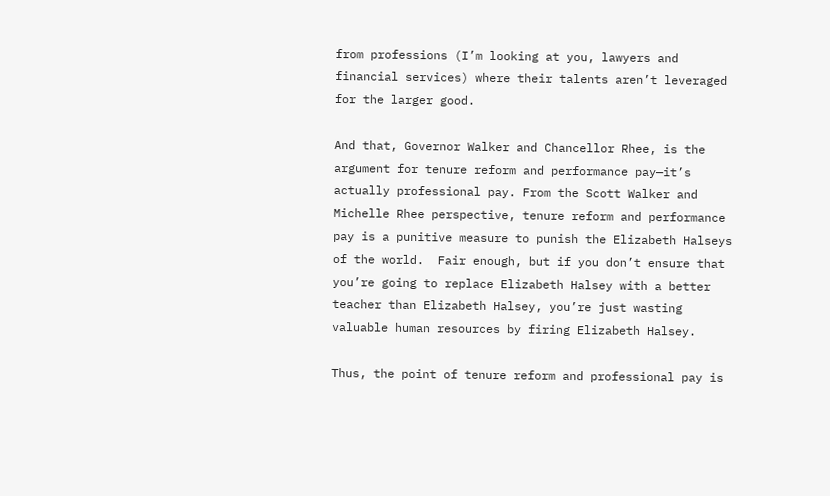from professions (I’m looking at you, lawyers and financial services) where their talents aren’t leveraged for the larger good.

And that, Governor Walker and Chancellor Rhee, is the argument for tenure reform and performance pay—it’s actually professional pay. From the Scott Walker and Michelle Rhee perspective, tenure reform and performance pay is a punitive measure to punish the Elizabeth Halseys of the world.  Fair enough, but if you don’t ensure that you’re going to replace Elizabeth Halsey with a better teacher than Elizabeth Halsey, you’re just wasting valuable human resources by firing Elizabeth Halsey.

Thus, the point of tenure reform and professional pay is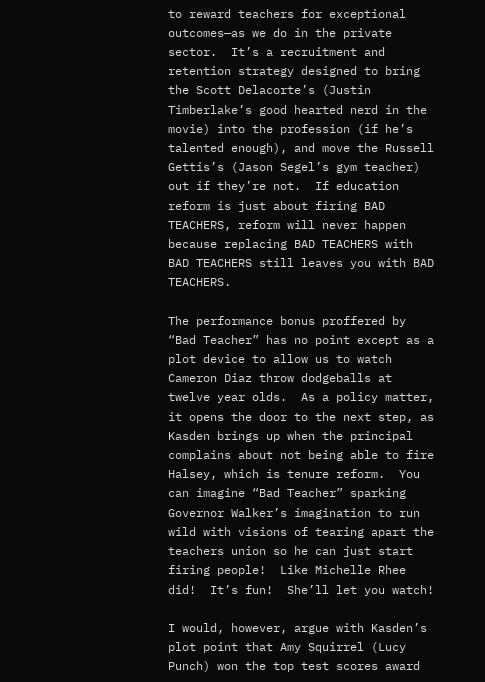to reward teachers for exceptional outcomes—as we do in the private sector.  It’s a recruitment and retention strategy designed to bring the Scott Delacorte’s (Justin Timberlake’s good hearted nerd in the movie) into the profession (if he’s talented enough), and move the Russell Gettis’s (Jason Segel’s gym teacher) out if they’re not.  If education reform is just about firing BAD TEACHERS, reform will never happen because replacing BAD TEACHERS with BAD TEACHERS still leaves you with BAD TEACHERS.

The performance bonus proffered by “Bad Teacher” has no point except as a plot device to allow us to watch Cameron Diaz throw dodgeballs at twelve year olds.  As a policy matter, it opens the door to the next step, as Kasden brings up when the principal complains about not being able to fire Halsey, which is tenure reform.  You can imagine “Bad Teacher” sparking Governor Walker’s imagination to run wild with visions of tearing apart the teachers union so he can just start firing people!  Like Michelle Rhee did!  It’s fun!  She’ll let you watch!

I would, however, argue with Kasden’s plot point that Amy Squirrel (Lucy Punch) won the top test scores award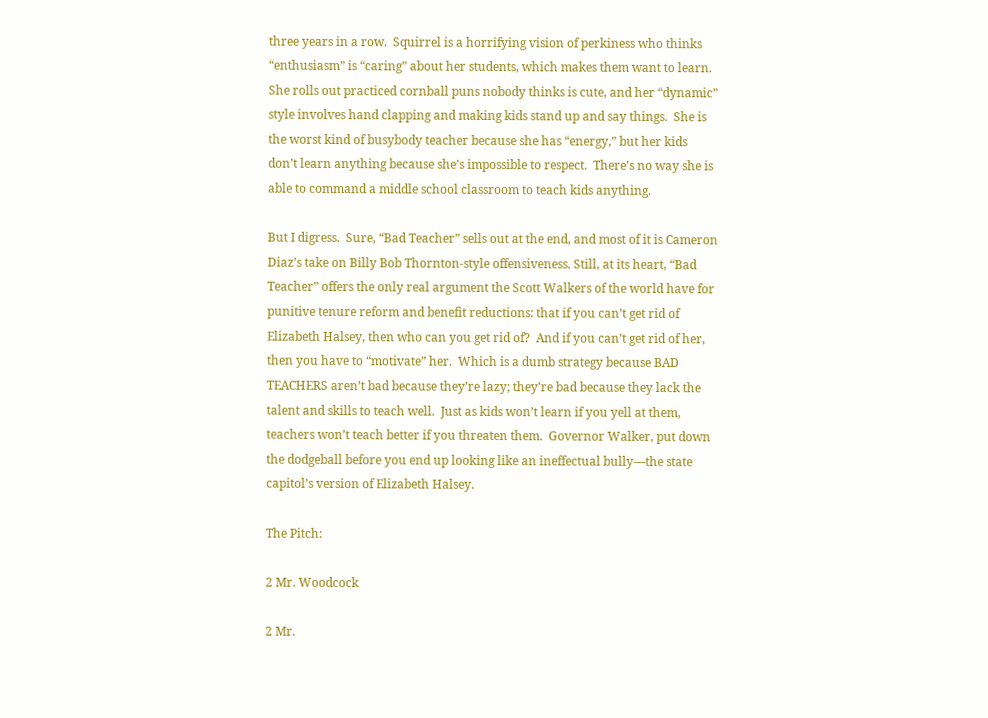three years in a row.  Squirrel is a horrifying vision of perkiness who thinks “enthusiasm” is “caring” about her students, which makes them want to learn.  She rolls out practiced cornball puns nobody thinks is cute, and her “dynamic” style involves hand clapping and making kids stand up and say things.  She is the worst kind of busybody teacher because she has “energy,” but her kids don’t learn anything because she’s impossible to respect.  There’s no way she is able to command a middle school classroom to teach kids anything.

But I digress.  Sure, “Bad Teacher” sells out at the end, and most of it is Cameron Diaz’s take on Billy Bob Thornton-style offensiveness. Still, at its heart, “Bad Teacher” offers the only real argument the Scott Walkers of the world have for punitive tenure reform and benefit reductions: that if you can’t get rid of Elizabeth Halsey, then who can you get rid of?  And if you can’t get rid of her, then you have to “motivate” her.  Which is a dumb strategy because BAD TEACHERS aren’t bad because they’re lazy; they’re bad because they lack the talent and skills to teach well.  Just as kids won’t learn if you yell at them, teachers won’t teach better if you threaten them.  Governor Walker, put down the dodgeball before you end up looking like an ineffectual bully—the state capitol’s version of Elizabeth Halsey.

The Pitch:

2 Mr. Woodcock

2 Mr.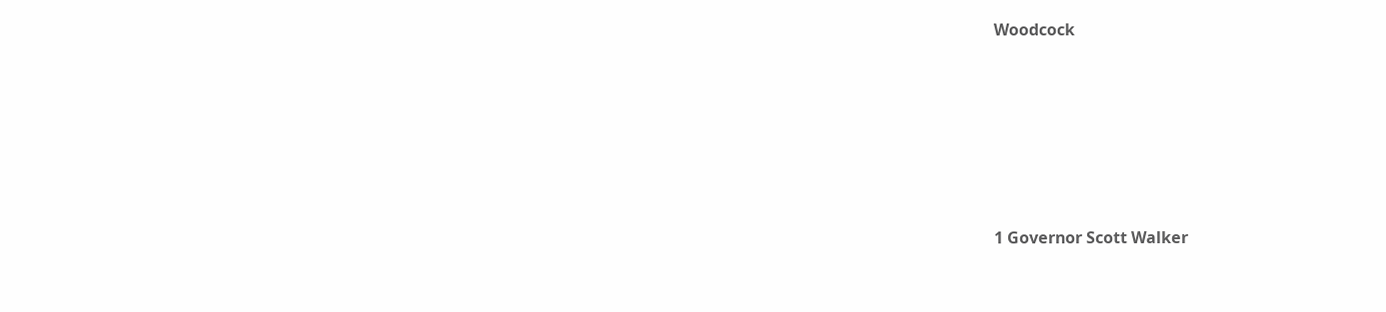Woodcock









1 Governor Scott Walker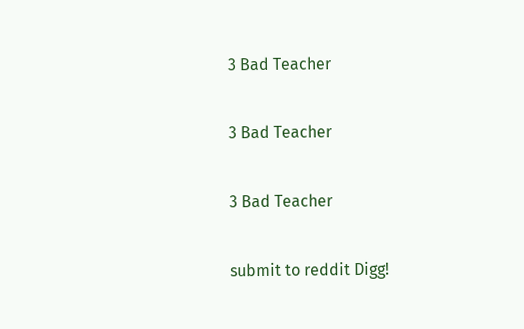3 Bad Teacher

3 Bad Teacher

3 Bad Teacher

submit to reddit Digg!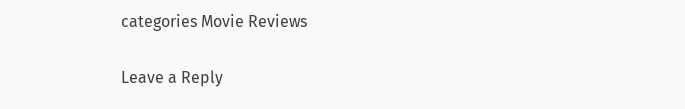categories Movie Reviews

Leave a Reply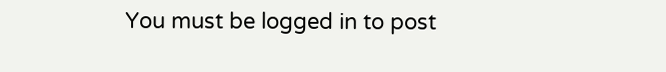You must be logged in to post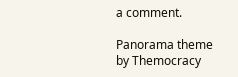a comment.

Panorama theme by Themocracy